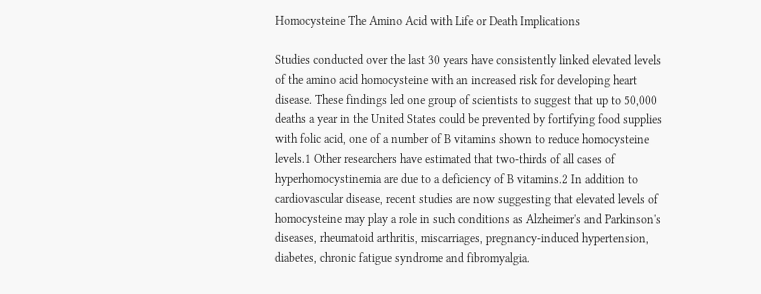Homocysteine The Amino Acid with Life or Death Implications

Studies conducted over the last 30 years have consistently linked elevated levels of the amino acid homocysteine with an increased risk for developing heart disease. These findings led one group of scientists to suggest that up to 50,000 deaths a year in the United States could be prevented by fortifying food supplies with folic acid, one of a number of B vitamins shown to reduce homocysteine levels.1 Other researchers have estimated that two-thirds of all cases of hyperhomocystinemia are due to a deficiency of B vitamins.2 In addition to cardiovascular disease, recent studies are now suggesting that elevated levels of homocysteine may play a role in such conditions as Alzheimer's and Parkinson's diseases, rheumatoid arthritis, miscarriages, pregnancy-induced hypertension, diabetes, chronic fatigue syndrome and fibromyalgia.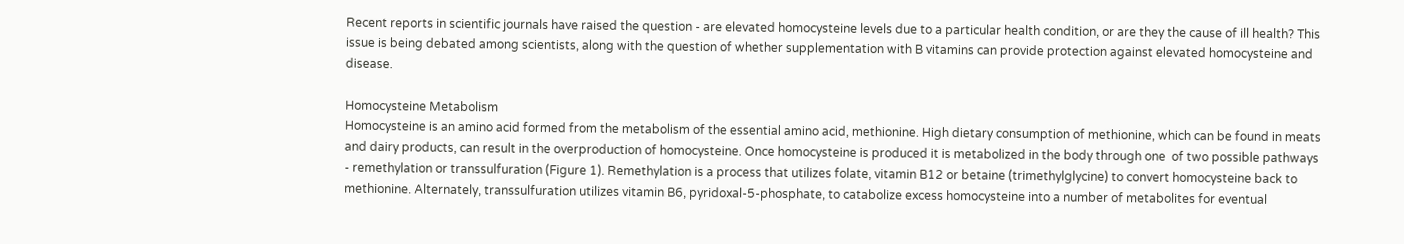Recent reports in scientific journals have raised the question - are elevated homocysteine levels due to a particular health condition, or are they the cause of ill health? This issue is being debated among scientists, along with the question of whether supplementation with B vitamins can provide protection against elevated homocysteine and disease.

Homocysteine Metabolism
Homocysteine is an amino acid formed from the metabolism of the essential amino acid, methionine. High dietary consumption of methionine, which can be found in meats and dairy products, can result in the overproduction of homocysteine. Once homocysteine is produced it is metabolized in the body through one  of two possible pathways - remethylation or transsulfuration (Figure 1). Remethylation is a process that utilizes folate, vitamin B12 or betaine (trimethylglycine) to convert homocysteine back to methionine. Alternately, transsulfuration utilizes vitamin B6, pyridoxal-5-phosphate, to catabolize excess homocysteine into a number of metabolites for eventual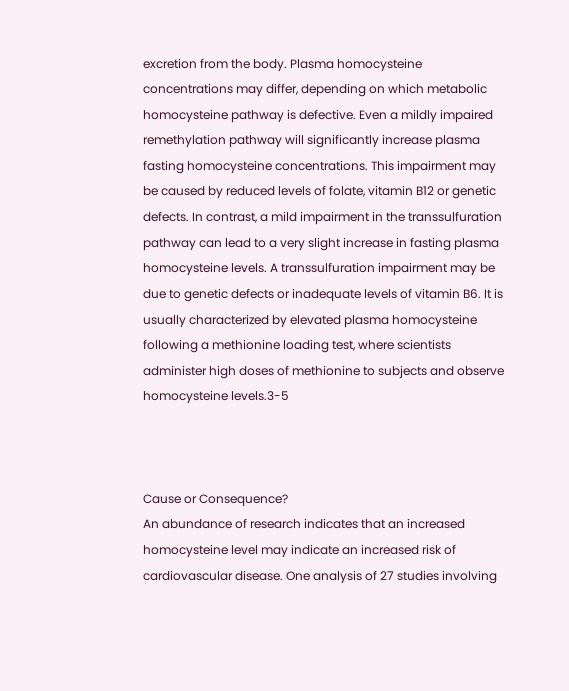excretion from the body. Plasma homocysteine concentrations may differ, depending on which metabolic homocysteine pathway is defective. Even a mildly impaired remethylation pathway will significantly increase plasma fasting homocysteine concentrations. This impairment may be caused by reduced levels of folate, vitamin B12 or genetic defects. In contrast, a mild impairment in the transsulfuration pathway can lead to a very slight increase in fasting plasma homocysteine levels. A transsulfuration impairment may be due to genetic defects or inadequate levels of vitamin B6. It is usually characterized by elevated plasma homocysteine following a methionine loading test, where scientists administer high doses of methionine to subjects and observe homocysteine levels.3-5



Cause or Consequence?
An abundance of research indicates that an increased homocysteine level may indicate an increased risk of cardiovascular disease. One analysis of 27 studies involving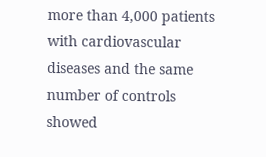more than 4,000 patients with cardiovascular diseases and the same number of controls showed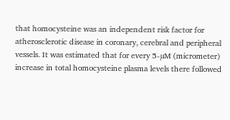that homocysteine was an independent risk factor for atherosclerotic disease in coronary, cerebral and peripheral vessels. It was estimated that for every 5-µM (micrometer) increase in total homocysteine plasma levels there followed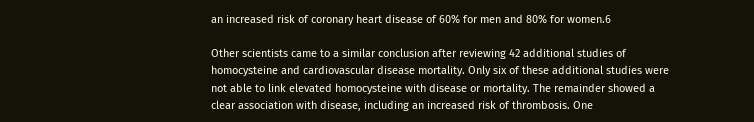an increased risk of coronary heart disease of 60% for men and 80% for women.6

Other scientists came to a similar conclusion after reviewing 42 additional studies of homocysteine and cardiovascular disease mortality. Only six of these additional studies were not able to link elevated homocysteine with disease or mortality. The remainder showed a clear association with disease, including an increased risk of thrombosis. One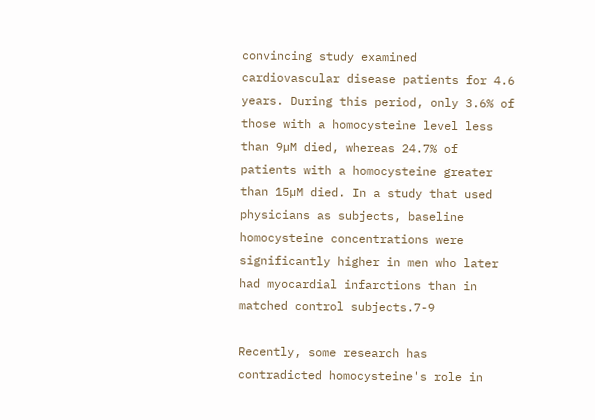convincing study examined cardiovascular disease patients for 4.6 years. During this period, only 3.6% of those with a homocysteine level less than 9µM died, whereas 24.7% of patients with a homocysteine greater than 15µM died. In a study that used physicians as subjects, baseline homocysteine concentrations were significantly higher in men who later had myocardial infarctions than in matched control subjects.7-9

Recently, some research has contradicted homocysteine's role in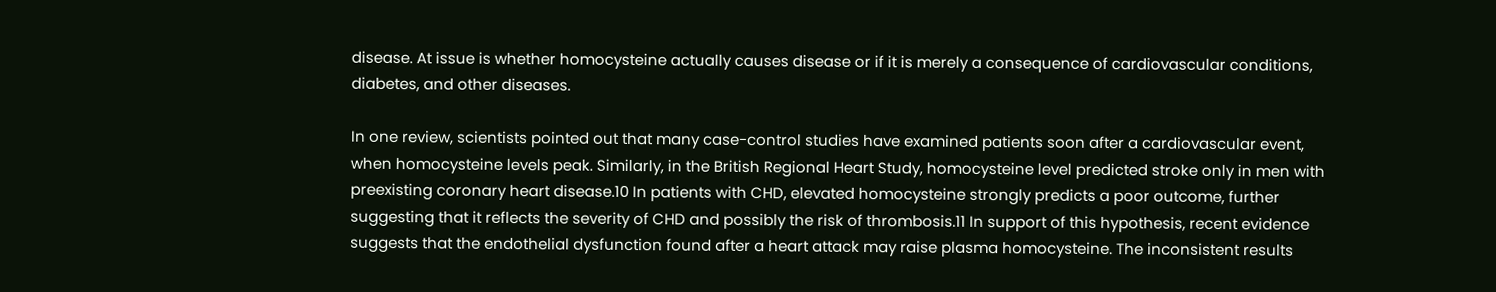disease. At issue is whether homocysteine actually causes disease or if it is merely a consequence of cardiovascular conditions, diabetes, and other diseases.

In one review, scientists pointed out that many case-control studies have examined patients soon after a cardiovascular event, when homocysteine levels peak. Similarly, in the British Regional Heart Study, homocysteine level predicted stroke only in men with preexisting coronary heart disease.10 In patients with CHD, elevated homocysteine strongly predicts a poor outcome, further suggesting that it reflects the severity of CHD and possibly the risk of thrombosis.11 In support of this hypothesis, recent evidence suggests that the endothelial dysfunction found after a heart attack may raise plasma homocysteine. The inconsistent results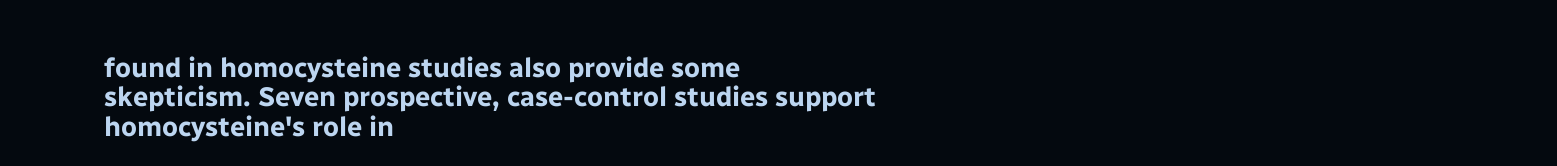found in homocysteine studies also provide some skepticism. Seven prospective, case-control studies support homocysteine's role in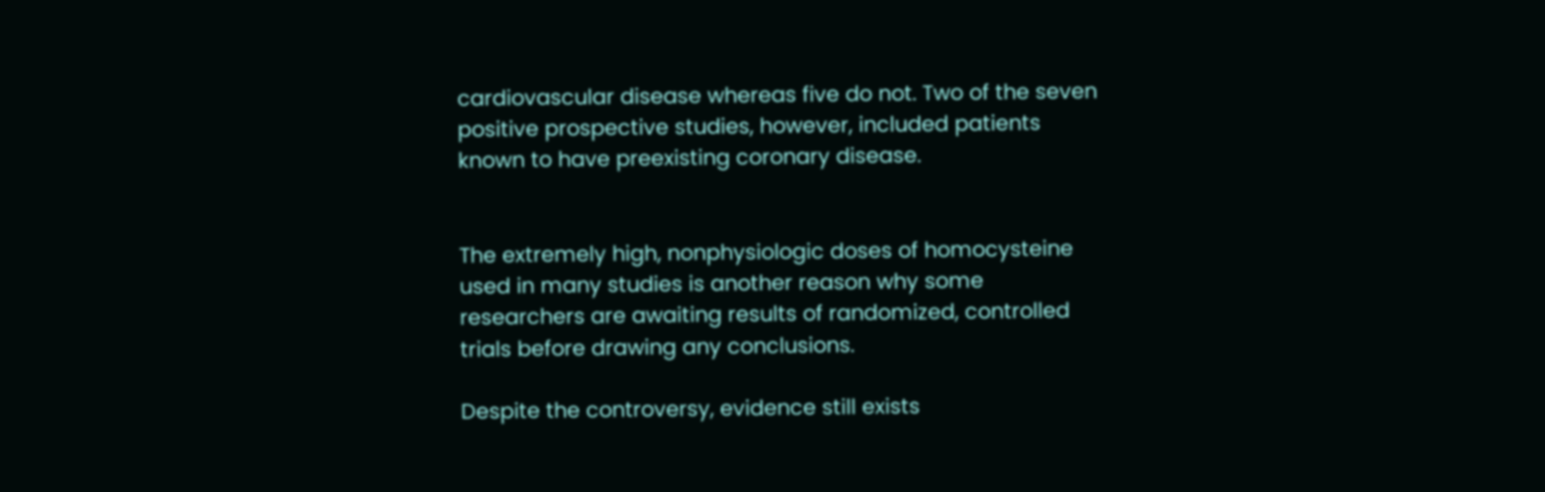cardiovascular disease whereas five do not. Two of the seven positive prospective studies, however, included patients known to have preexisting coronary disease.


The extremely high, nonphysiologic doses of homocysteine used in many studies is another reason why some researchers are awaiting results of randomized, controlled trials before drawing any conclusions.

Despite the controversy, evidence still exists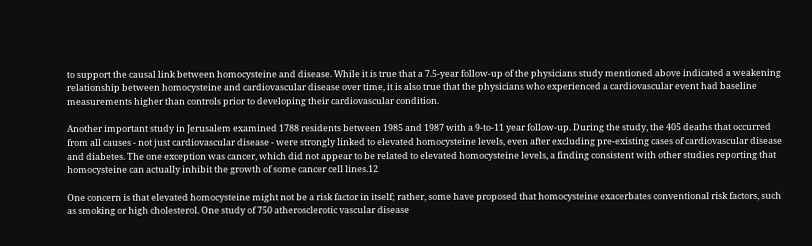to support the causal link between homocysteine and disease. While it is true that a 7.5-year follow-up of the physicians study mentioned above indicated a weakening relationship between homocysteine and cardiovascular disease over time, it is also true that the physicians who experienced a cardiovascular event had baseline measurements higher than controls prior to developing their cardiovascular condition.

Another important study in Jerusalem examined 1788 residents between 1985 and 1987 with a 9-to-11 year follow-up. During the study, the 405 deaths that occurred from all causes - not just cardiovascular disease - were strongly linked to elevated homocysteine levels, even after excluding pre-existing cases of cardiovascular disease and diabetes. The one exception was cancer, which did not appear to be related to elevated homocysteine levels, a finding consistent with other studies reporting that homocysteine can actually inhibit the growth of some cancer cell lines.12

One concern is that elevated homocysteine might not be a risk factor in itself; rather, some have proposed that homocysteine exacerbates conventional risk factors, such as smoking or high cholesterol. One study of 750 atherosclerotic vascular disease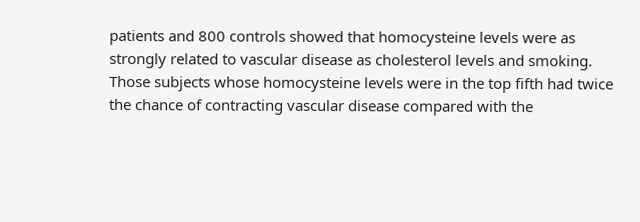patients and 800 controls showed that homocysteine levels were as strongly related to vascular disease as cholesterol levels and smoking. Those subjects whose homocysteine levels were in the top fifth had twice the chance of contracting vascular disease compared with the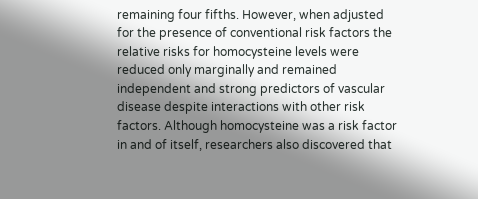remaining four fifths. However, when adjusted for the presence of conventional risk factors the relative risks for homocysteine levels were reduced only marginally and remained independent and strong predictors of vascular disease despite interactions with other risk factors. Although homocysteine was a risk factor in and of itself, researchers also discovered that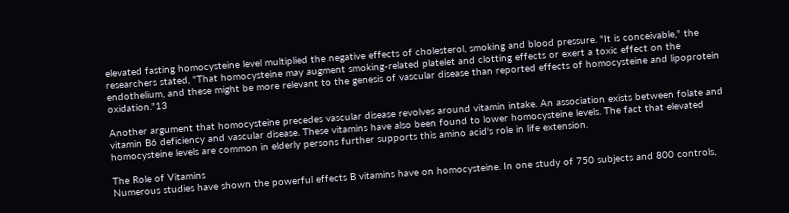elevated fasting homocysteine level multiplied the negative effects of cholesterol, smoking and blood pressure. "It is conceivable," the researchers stated, "That homocysteine may augment smoking-related platelet and clotting effects or exert a toxic effect on the endothelium, and these might be more relevant to the genesis of vascular disease than reported effects of homocysteine and lipoprotein oxidation."13

Another argument that homocysteine precedes vascular disease revolves around vitamin intake. An association exists between folate and vitamin B6 deficiency and vascular disease. These vitamins have also been found to lower homocysteine levels. The fact that elevated homocysteine levels are common in elderly persons further supports this amino acid's role in life extension.

The Role of Vitamins
Numerous studies have shown the powerful effects B vitamins have on homocysteine. In one study of 750 subjects and 800 controls,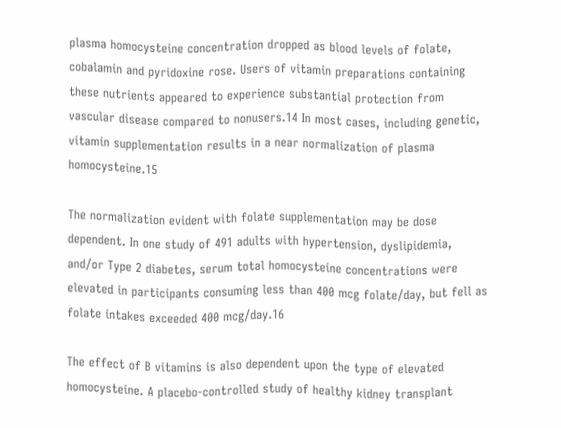plasma homocysteine concentration dropped as blood levels of folate, cobalamin and pyridoxine rose. Users of vitamin preparations containing these nutrients appeared to experience substantial protection from vascular disease compared to nonusers.14 In most cases, including genetic, vitamin supplementation results in a near normalization of plasma homocysteine.15

The normalization evident with folate supplementation may be dose dependent. In one study of 491 adults with hypertension, dyslipidemia, and/or Type 2 diabetes, serum total homocysteine concentrations were elevated in participants consuming less than 400 mcg folate/day, but fell as folate intakes exceeded 400 mcg/day.16

The effect of B vitamins is also dependent upon the type of elevated homocysteine. A placebo-controlled study of healthy kidney transplant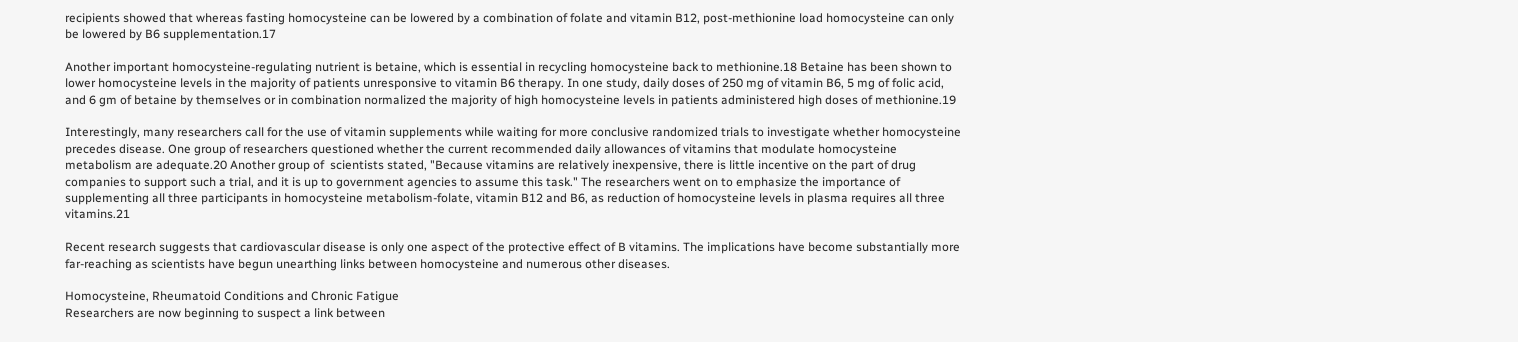recipients showed that whereas fasting homocysteine can be lowered by a combination of folate and vitamin B12, post-methionine load homocysteine can only be lowered by B6 supplementation.17

Another important homocysteine-regulating nutrient is betaine, which is essential in recycling homocysteine back to methionine.18 Betaine has been shown to lower homocysteine levels in the majority of patients unresponsive to vitamin B6 therapy. In one study, daily doses of 250 mg of vitamin B6, 5 mg of folic acid, and 6 gm of betaine by themselves or in combination normalized the majority of high homocysteine levels in patients administered high doses of methionine.19

Interestingly, many researchers call for the use of vitamin supplements while waiting for more conclusive randomized trials to investigate whether homocysteine precedes disease. One group of researchers questioned whether the current recommended daily allowances of vitamins that modulate homocysteine metabolism are adequate.20 Another group of  scientists stated, "Because vitamins are relatively inexpensive, there is little incentive on the part of drug companies to support such a trial, and it is up to government agencies to assume this task." The researchers went on to emphasize the importance of supplementing all three participants in homocysteine metabolism-folate, vitamin B12 and B6, as reduction of homocysteine levels in plasma requires all three vitamins.21

Recent research suggests that cardiovascular disease is only one aspect of the protective effect of B vitamins. The implications have become substantially more far-reaching as scientists have begun unearthing links between homocysteine and numerous other diseases.

Homocysteine, Rheumatoid Conditions and Chronic Fatigue
Researchers are now beginning to suspect a link between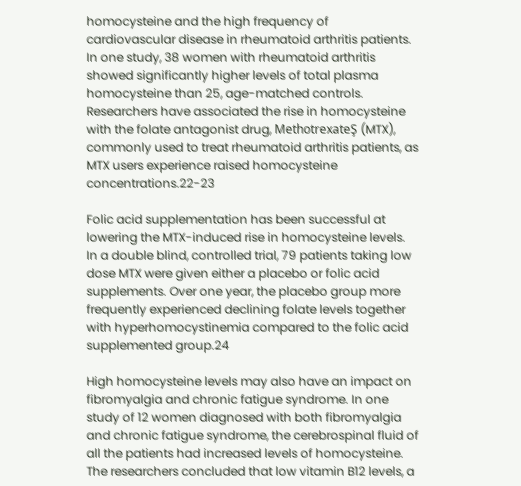homocysteine and the high frequency of cardiovascular disease in rheumatoid arthritis patients. In one study, 38 women with rheumatoid arthritis showed significantly higher levels of total plasma homocysteine than 25, age-matched controls. Researchers have associated the rise in homocysteine with the folate antagonist drug, MethotrexateŞ (MTX), commonly used to treat rheumatoid arthritis patients, as MTX users experience raised homocysteine concentrations.22-23

Folic acid supplementation has been successful at lowering the MTX-induced rise in homocysteine levels. In a double blind, controlled trial, 79 patients taking low dose MTX were given either a placebo or folic acid supplements. Over one year, the placebo group more frequently experienced declining folate levels together with hyperhomocystinemia compared to the folic acid supplemented group.24

High homocysteine levels may also have an impact on fibromyalgia and chronic fatigue syndrome. In one study of 12 women diagnosed with both fibromyalgia and chronic fatigue syndrome, the cerebrospinal fluid of all the patients had increased levels of homocysteine. The researchers concluded that low vitamin B12 levels, a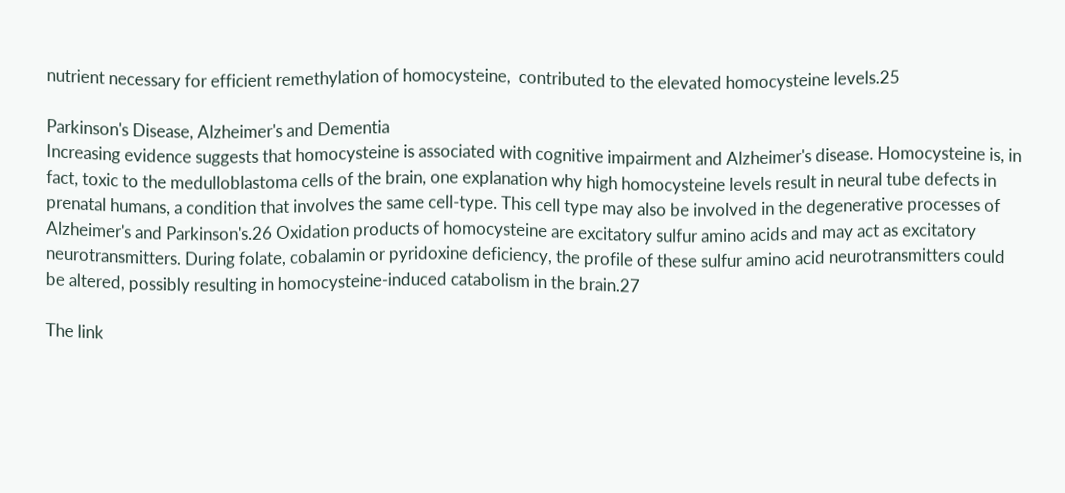nutrient necessary for efficient remethylation of homocysteine,  contributed to the elevated homocysteine levels.25

Parkinson's Disease, Alzheimer's and Dementia
Increasing evidence suggests that homocysteine is associated with cognitive impairment and Alzheimer's disease. Homocysteine is, in fact, toxic to the medulloblastoma cells of the brain, one explanation why high homocysteine levels result in neural tube defects in prenatal humans, a condition that involves the same cell-type. This cell type may also be involved in the degenerative processes of Alzheimer's and Parkinson's.26 Oxidation products of homocysteine are excitatory sulfur amino acids and may act as excitatory neurotransmitters. During folate, cobalamin or pyridoxine deficiency, the profile of these sulfur amino acid neurotransmitters could be altered, possibly resulting in homocysteine-induced catabolism in the brain.27

The link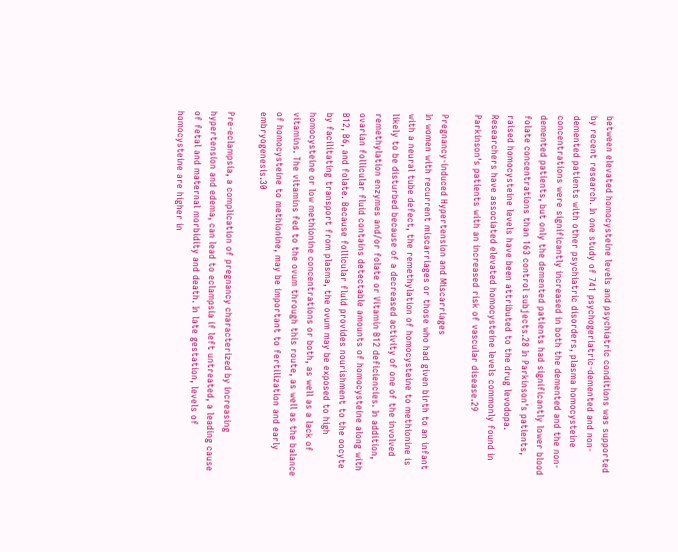between elevated homocysteine levels and psychiatric conditions was supported by recent research. In one study of 741 psychogeriatric-demented and non-demented patients with other psychiatric disorders, plasma homocysteine concentrations were significantly increased in both the demented and the non-demented patients, but only the demented patients had significantly lower blood folate concentrations than 163 control subjects.28 In Parkinson's patients, raised homocysteine levels have been attributed to the drug levodopa. Researchers have associated elevated homocysteine levels commonly found in Parkinson's patients with an increased risk of vascular disease.29

Pregnancy-induced Hypertension and Miscarriages
In women with recurrent miscarriages or those who had given birth to an infant with a neural tube defect, the remethylation of homocysteine to methionine is likely to be disturbed because of a decreased activity of one of the involved remethylation enzymes and/or folate or Vitamin B12 deficiencies. In addition, ovarian follicular fluid contains detectable amounts of homocysteine along with B12, B6, and folate. Because follicular fluid provides nourishment to the oocyte by facilitating transport from plasma, the ovum may be exposed to high homocysteine or low methionine concentrations or both, as well as a lack of vitamins. The vitamins fed to the ovum through this route, as well as the balance of homocysteine to methionine, may be important to fertilization and early embryogenesis.30

Pre-eclampsia, a complication of pregnancy characterized by increasing hypertension and edema, can lead to eclampsia if left untreated, a leading cause of fetal and maternal morbidity and death. In late gestation, levels of homocysteine are higher in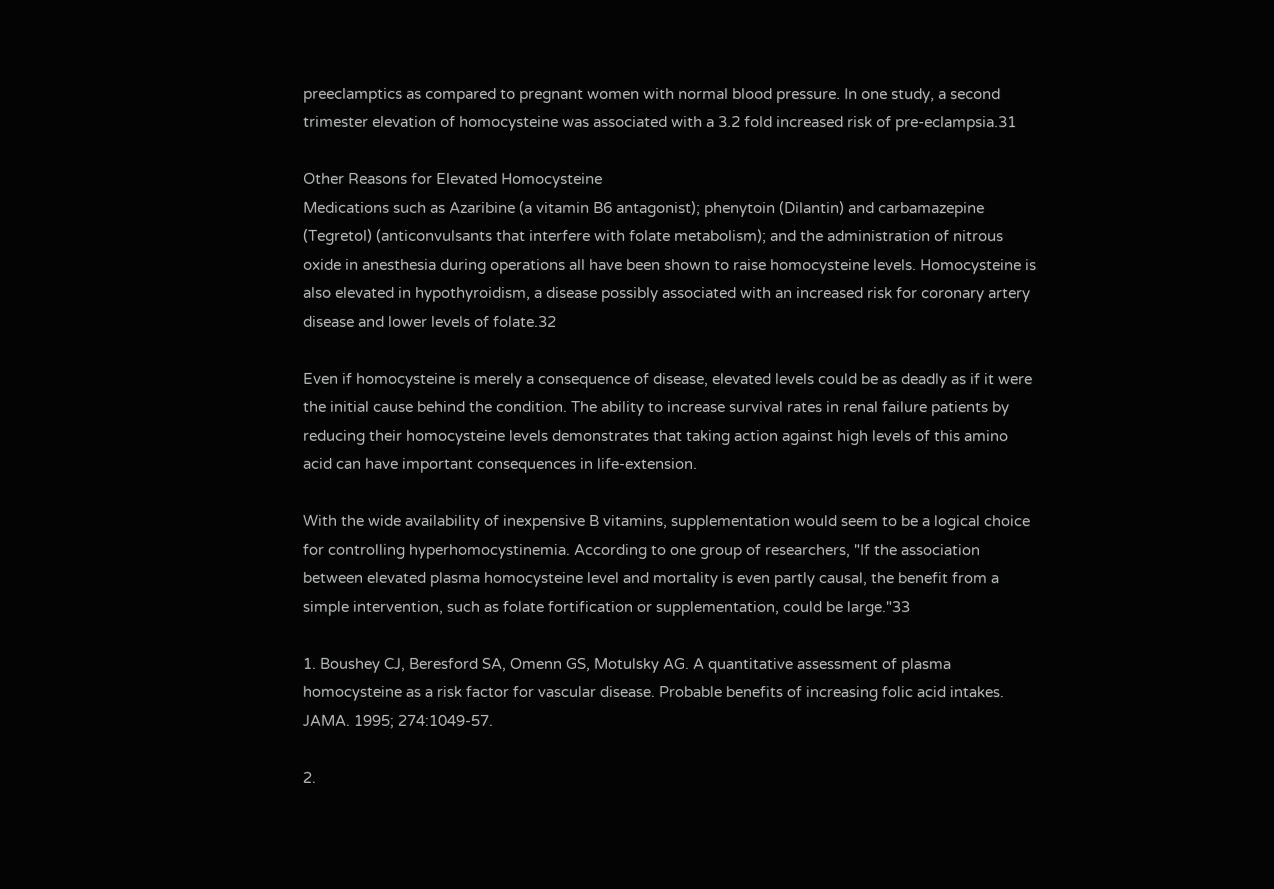preeclamptics as compared to pregnant women with normal blood pressure. In one study, a second trimester elevation of homocysteine was associated with a 3.2 fold increased risk of pre-eclampsia.31

Other Reasons for Elevated Homocysteine
Medications such as Azaribine (a vitamin B6 antagonist); phenytoin (Dilantin) and carbamazepine (Tegretol) (anticonvulsants that interfere with folate metabolism); and the administration of nitrous oxide in anesthesia during operations all have been shown to raise homocysteine levels. Homocysteine is also elevated in hypothyroidism, a disease possibly associated with an increased risk for coronary artery disease and lower levels of folate.32

Even if homocysteine is merely a consequence of disease, elevated levels could be as deadly as if it were the initial cause behind the condition. The ability to increase survival rates in renal failure patients by reducing their homocysteine levels demonstrates that taking action against high levels of this amino acid can have important consequences in life-extension.

With the wide availability of inexpensive B vitamins, supplementation would seem to be a logical choice for controlling hyperhomocystinemia. According to one group of researchers, "If the association between elevated plasma homocysteine level and mortality is even partly causal, the benefit from a simple intervention, such as folate fortification or supplementation, could be large."33

1. Boushey CJ, Beresford SA, Omenn GS, Motulsky AG. A quantitative assessment of plasma homocysteine as a risk factor for vascular disease. Probable benefits of increasing folic acid intakes. JAMA. 1995; 274:1049-57.

2.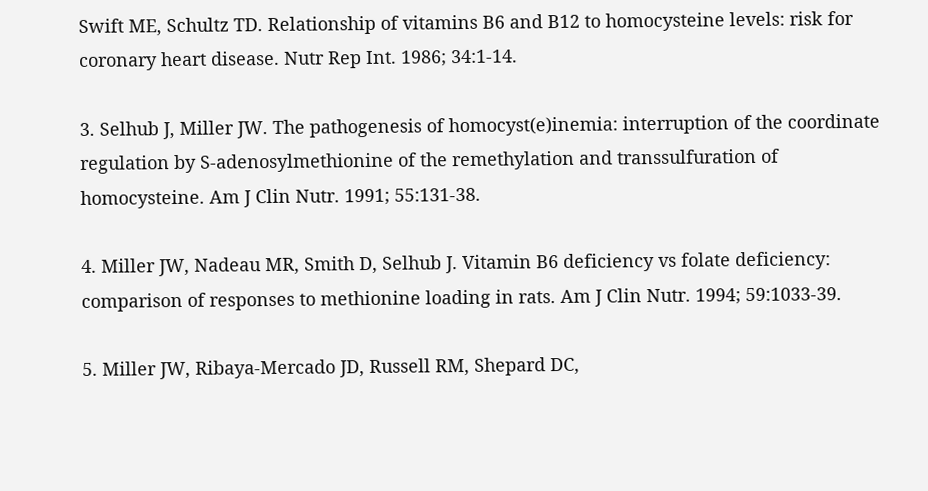Swift ME, Schultz TD. Relationship of vitamins B6 and B12 to homocysteine levels: risk for coronary heart disease. Nutr Rep Int. 1986; 34:1-14.

3. Selhub J, Miller JW. The pathogenesis of homocyst(e)inemia: interruption of the coordinate regulation by S-adenosylmethionine of the remethylation and transsulfuration of homocysteine. Am J Clin Nutr. 1991; 55:131-38.

4. Miller JW, Nadeau MR, Smith D, Selhub J. Vitamin B6 deficiency vs folate deficiency: comparison of responses to methionine loading in rats. Am J Clin Nutr. 1994; 59:1033-39.

5. Miller JW, Ribaya-Mercado JD, Russell RM, Shepard DC,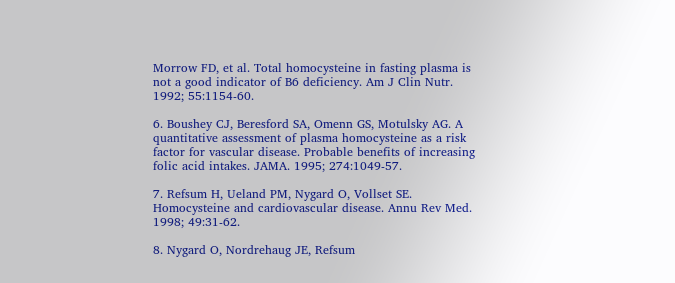Morrow FD, et al. Total homocysteine in fasting plasma is not a good indicator of B6 deficiency. Am J Clin Nutr. 1992; 55:1154-60.

6. Boushey CJ, Beresford SA, Omenn GS, Motulsky AG. A quantitative assessment of plasma homocysteine as a risk factor for vascular disease. Probable benefits of increasing folic acid intakes. JAMA. 1995; 274:1049-57.

7. Refsum H, Ueland PM, Nygard O, Vollset SE. Homocysteine and cardiovascular disease. Annu Rev Med. 1998; 49:31-62.

8. Nygard O, Nordrehaug JE, Refsum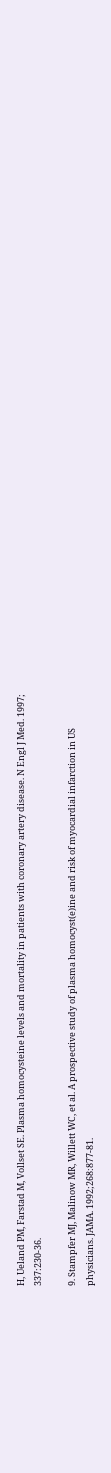H, Ueland PM, Farstad M, Vollset SE. Plasma homocysteine levels and mortality in patients with coronary artery disease. N Engl J Med. 1997; 337:230-36.

9. Stampfer MJ, Malinow MR, Willett WC, et al. A prospective study of plasma homocyst(e)ine and risk of myocardial infarction in US physicians. JAMA. 1992;268:877-81.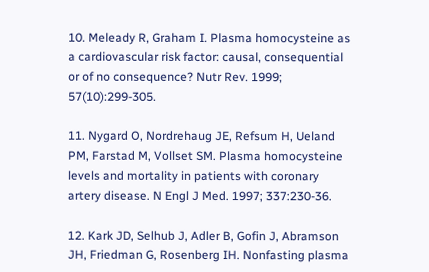10. Meleady R, Graham I. Plasma homocysteine as a cardiovascular risk factor: causal, consequential or of no consequence? Nutr Rev. 1999; 57(10):299-305.

11. Nygard O, Nordrehaug JE, Refsum H, Ueland PM, Farstad M, Vollset SM. Plasma homocysteine levels and mortality in patients with coronary artery disease. N Engl J Med. 1997; 337:230-36.

12. Kark JD, Selhub J, Adler B, Gofin J, Abramson JH, Friedman G, Rosenberg IH. Nonfasting plasma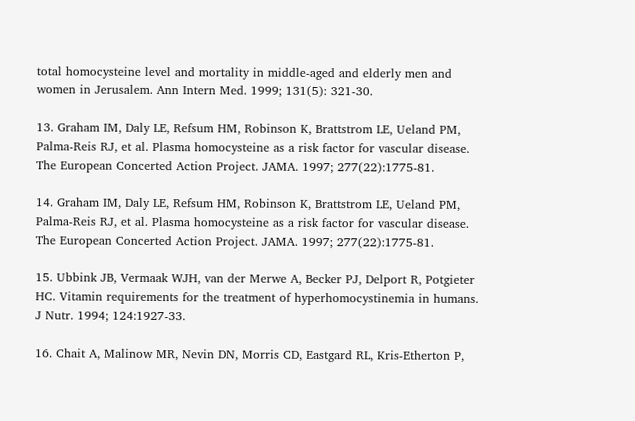total homocysteine level and mortality in middle-aged and elderly men and women in Jerusalem. Ann Intern Med. 1999; 131(5): 321-30.

13. Graham IM, Daly LE, Refsum HM, Robinson K, Brattstrom LE, Ueland PM, Palma-Reis RJ, et al. Plasma homocysteine as a risk factor for vascular disease. The European Concerted Action Project. JAMA. 1997; 277(22):1775-81.

14. Graham IM, Daly LE, Refsum HM, Robinson K, Brattstrom LE, Ueland PM, Palma-Reis RJ, et al. Plasma homocysteine as a risk factor for vascular disease. The European Concerted Action Project. JAMA. 1997; 277(22):1775-81.

15. Ubbink JB, Vermaak WJH, van der Merwe A, Becker PJ, Delport R, Potgieter HC. Vitamin requirements for the treatment of hyperhomocystinemia in humans. J Nutr. 1994; 124:1927-33.

16. Chait A, Malinow MR, Nevin DN, Morris CD, Eastgard RL, Kris-Etherton P,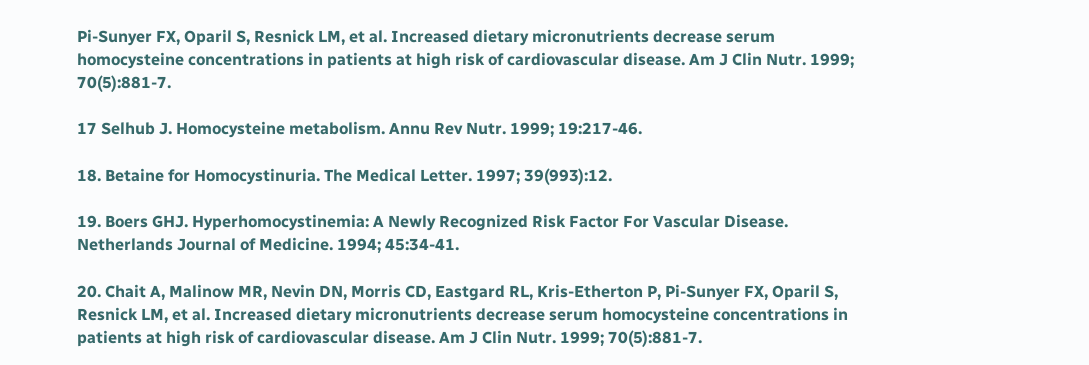Pi-Sunyer FX, Oparil S, Resnick LM, et al. Increased dietary micronutrients decrease serum homocysteine concentrations in patients at high risk of cardiovascular disease. Am J Clin Nutr. 1999; 70(5):881-7.

17 Selhub J. Homocysteine metabolism. Annu Rev Nutr. 1999; 19:217-46.

18. Betaine for Homocystinuria. The Medical Letter. 1997; 39(993):12.

19. Boers GHJ. Hyperhomocystinemia: A Newly Recognized Risk Factor For Vascular Disease. Netherlands Journal of Medicine. 1994; 45:34-41.

20. Chait A, Malinow MR, Nevin DN, Morris CD, Eastgard RL, Kris-Etherton P, Pi-Sunyer FX, Oparil S, Resnick LM, et al. Increased dietary micronutrients decrease serum homocysteine concentrations in patients at high risk of cardiovascular disease. Am J Clin Nutr. 1999; 70(5):881-7.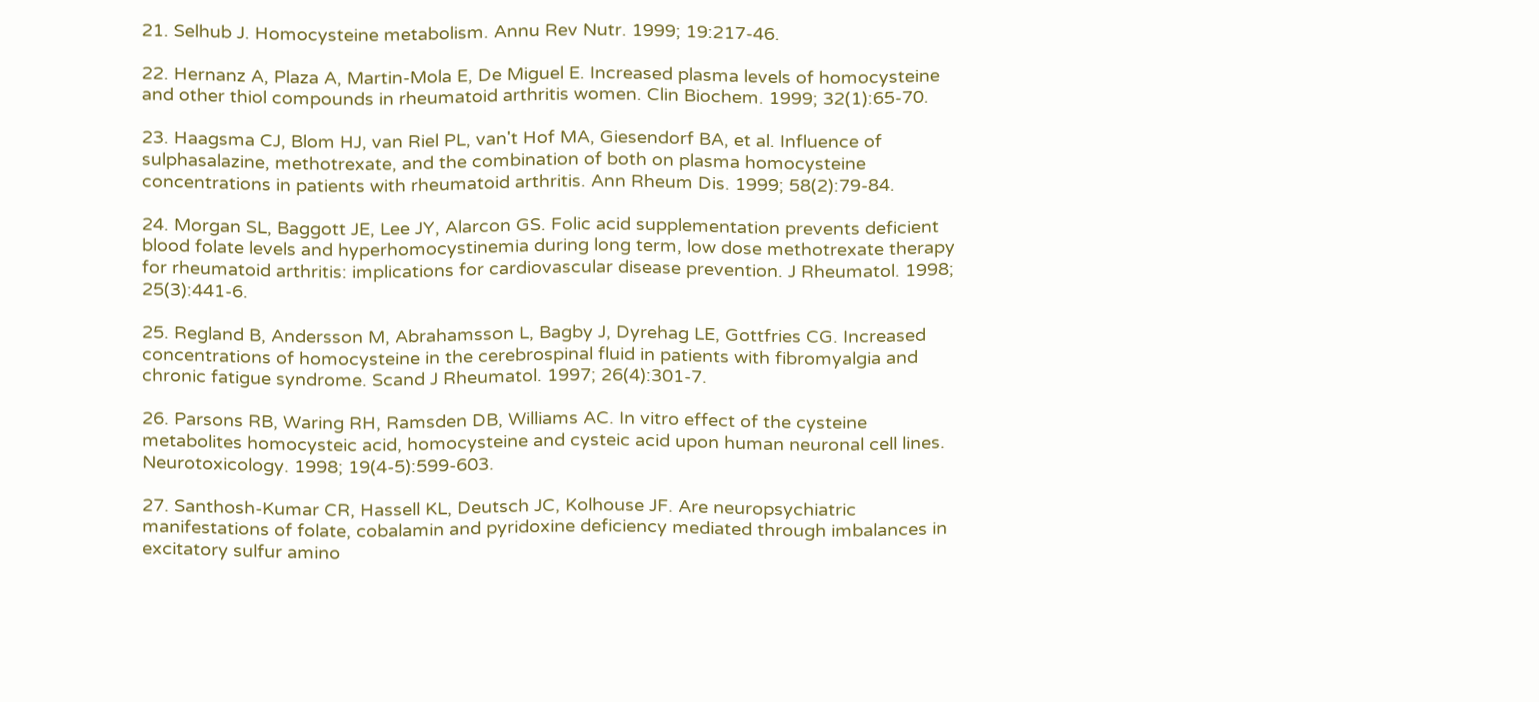21. Selhub J. Homocysteine metabolism. Annu Rev Nutr. 1999; 19:217-46.

22. Hernanz A, Plaza A, Martin-Mola E, De Miguel E. Increased plasma levels of homocysteine and other thiol compounds in rheumatoid arthritis women. Clin Biochem. 1999; 32(1):65-70.

23. Haagsma CJ, Blom HJ, van Riel PL, van't Hof MA, Giesendorf BA, et al. Influence of sulphasalazine, methotrexate, and the combination of both on plasma homocysteine concentrations in patients with rheumatoid arthritis. Ann Rheum Dis. 1999; 58(2):79-84.

24. Morgan SL, Baggott JE, Lee JY, Alarcon GS. Folic acid supplementation prevents deficient blood folate levels and hyperhomocystinemia during long term, low dose methotrexate therapy for rheumatoid arthritis: implications for cardiovascular disease prevention. J Rheumatol. 1998; 25(3):441-6.

25. Regland B, Andersson M, Abrahamsson L, Bagby J, Dyrehag LE, Gottfries CG. Increased concentrations of homocysteine in the cerebrospinal fluid in patients with fibromyalgia and chronic fatigue syndrome. Scand J Rheumatol. 1997; 26(4):301-7.

26. Parsons RB, Waring RH, Ramsden DB, Williams AC. In vitro effect of the cysteine metabolites homocysteic acid, homocysteine and cysteic acid upon human neuronal cell lines. Neurotoxicology. 1998; 19(4-5):599-603.

27. Santhosh-Kumar CR, Hassell KL, Deutsch JC, Kolhouse JF. Are neuropsychiatric manifestations of folate, cobalamin and pyridoxine deficiency mediated through imbalances in excitatory sulfur amino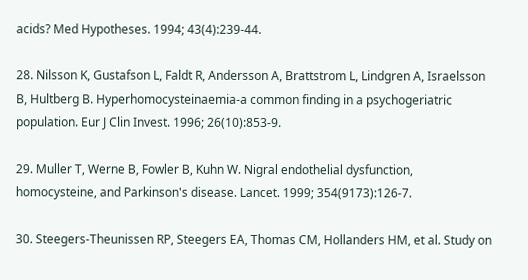acids? Med Hypotheses. 1994; 43(4):239-44.

28. Nilsson K, Gustafson L, Faldt R, Andersson A, Brattstrom L, Lindgren A, Israelsson B, Hultberg B. Hyperhomocysteinaemia-a common finding in a psychogeriatric population. Eur J Clin Invest. 1996; 26(10):853-9.

29. Muller T, Werne B, Fowler B, Kuhn W. Nigral endothelial dysfunction, homocysteine, and Parkinson's disease. Lancet. 1999; 354(9173):126-7.

30. Steegers-Theunissen RP, Steegers EA, Thomas CM, Hollanders HM, et al. Study on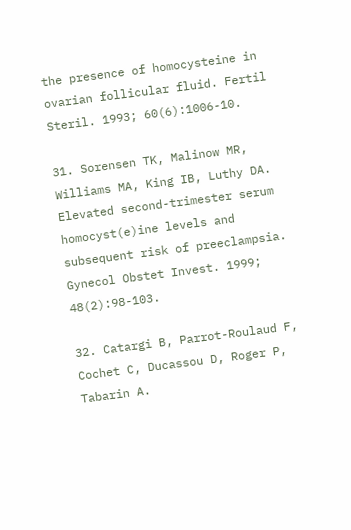the presence of homocysteine in ovarian follicular fluid. Fertil Steril. 1993; 60(6):1006-10.

31. Sorensen TK, Malinow MR, Williams MA, King IB, Luthy DA. Elevated second-trimester serum homocyst(e)ine levels and subsequent risk of preeclampsia. Gynecol Obstet Invest. 1999; 48(2):98-103.

32. Catargi B, Parrot-Roulaud F, Cochet C, Ducassou D, Roger P, Tabarin A.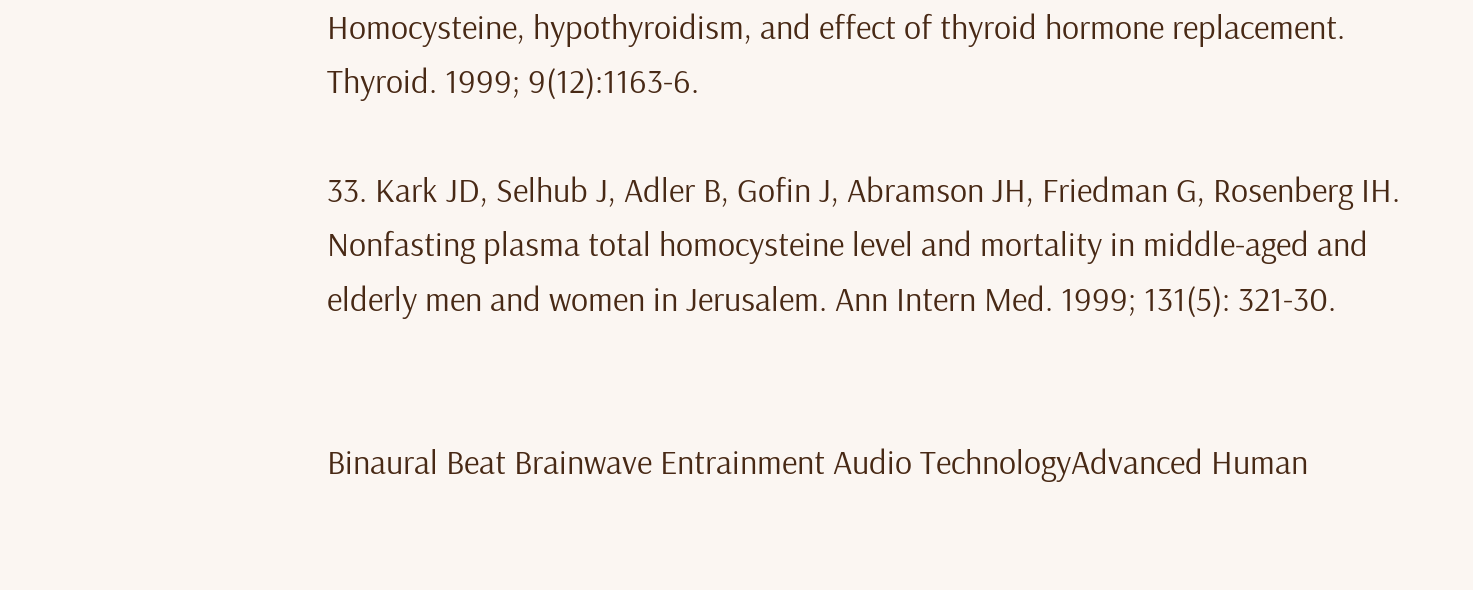Homocysteine, hypothyroidism, and effect of thyroid hormone replacement. Thyroid. 1999; 9(12):1163-6.

33. Kark JD, Selhub J, Adler B, Gofin J, Abramson JH, Friedman G, Rosenberg IH. Nonfasting plasma total homocysteine level and mortality in middle-aged and elderly men and women in Jerusalem. Ann Intern Med. 1999; 131(5): 321-30.


Binaural Beat Brainwave Entrainment Audio TechnologyAdvanced Human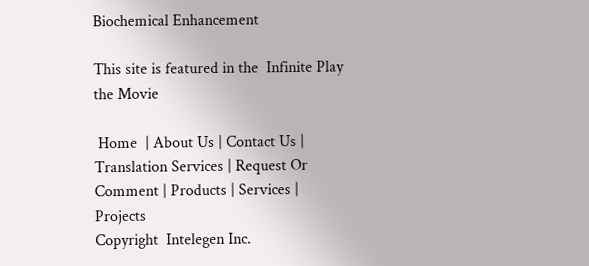Biochemical Enhancement

This site is featured in the  Infinite Play the Movie

 Home  | About Us | Contact Us | Translation Services | Request Or Comment | Products | Services | Projects
Copyright  Intelegen Inc.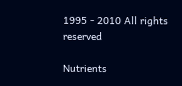1995 - 2010 All rights reserved

Nutrients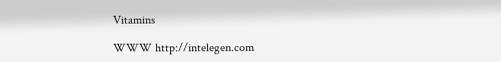Vitamins

WWW http://intelegen.com